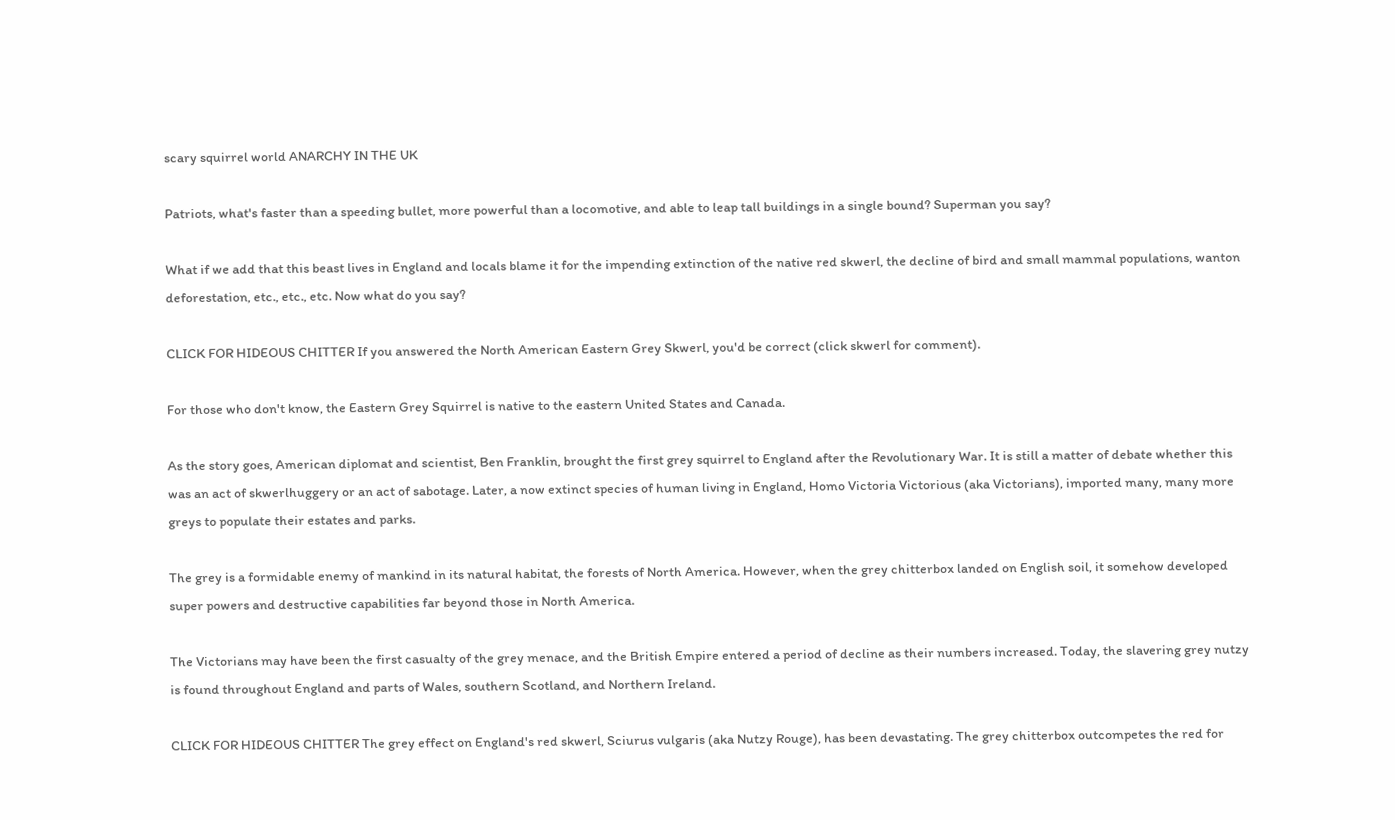scary squirrel world ANARCHY IN THE UK

Patriots, what's faster than a speeding bullet, more powerful than a locomotive, and able to leap tall buildings in a single bound? Superman you say?

What if we add that this beast lives in England and locals blame it for the impending extinction of the native red skwerl, the decline of bird and small mammal populations, wanton deforestation, etc., etc., etc. Now what do you say?

CLICK FOR HIDEOUS CHITTER If you answered the North American Eastern Grey Skwerl, you'd be correct (click skwerl for comment).

For those who don't know, the Eastern Grey Squirrel is native to the eastern United States and Canada.

As the story goes, American diplomat and scientist, Ben Franklin, brought the first grey squirrel to England after the Revolutionary War. It is still a matter of debate whether this was an act of skwerlhuggery or an act of sabotage. Later, a now extinct species of human living in England, Homo Victoria Victorious (aka Victorians), imported many, many more greys to populate their estates and parks.

The grey is a formidable enemy of mankind in its natural habitat, the forests of North America. However, when the grey chitterbox landed on English soil, it somehow developed super powers and destructive capabilities far beyond those in North America.

The Victorians may have been the first casualty of the grey menace, and the British Empire entered a period of decline as their numbers increased. Today, the slavering grey nutzy is found throughout England and parts of Wales, southern Scotland, and Northern Ireland.

CLICK FOR HIDEOUS CHITTER The grey effect on England's red skwerl, Sciurus vulgaris (aka Nutzy Rouge), has been devastating. The grey chitterbox outcompetes the red for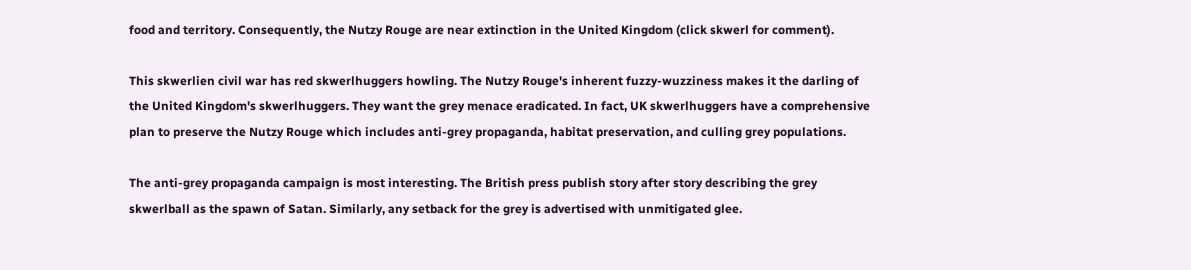food and territory. Consequently, the Nutzy Rouge are near extinction in the United Kingdom (click skwerl for comment).

This skwerlien civil war has red skwerlhuggers howling. The Nutzy Rouge's inherent fuzzy-wuzziness makes it the darling of the United Kingdom's skwerlhuggers. They want the grey menace eradicated. In fact, UK skwerlhuggers have a comprehensive plan to preserve the Nutzy Rouge which includes anti-grey propaganda, habitat preservation, and culling grey populations.

The anti-grey propaganda campaign is most interesting. The British press publish story after story describing the grey skwerlball as the spawn of Satan. Similarly, any setback for the grey is advertised with unmitigated glee.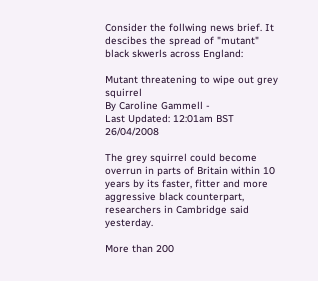Consider the follwing news brief. It descibes the spread of "mutant" black skwerls across England:

Mutant threatening to wipe out grey squirrel
By Caroline Gammell -
Last Updated: 12:01am BST 26/04/2008

The grey squirrel could become overrun in parts of Britain within 10 years by its faster, fitter and more aggressive black counterpart, researchers in Cambridge said yesterday.

More than 200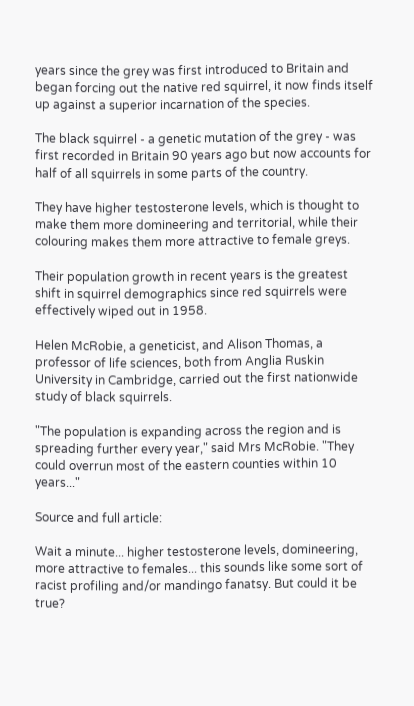years since the grey was first introduced to Britain and began forcing out the native red squirrel, it now finds itself up against a superior incarnation of the species.

The black squirrel - a genetic mutation of the grey - was first recorded in Britain 90 years ago but now accounts for half of all squirrels in some parts of the country.

They have higher testosterone levels, which is thought to make them more domineering and territorial, while their colouring makes them more attractive to female greys.

Their population growth in recent years is the greatest shift in squirrel demographics since red squirrels were effectively wiped out in 1958.

Helen McRobie, a geneticist, and Alison Thomas, a professor of life sciences, both from Anglia Ruskin University in Cambridge, carried out the first nationwide study of black squirrels.

"The population is expanding across the region and is spreading further every year," said Mrs McRobie. "They could overrun most of the eastern counties within 10 years..."

Source and full article:

Wait a minute... higher testosterone levels, domineering, more attractive to females... this sounds like some sort of racist profiling and/or mandingo fanatsy. But could it be true?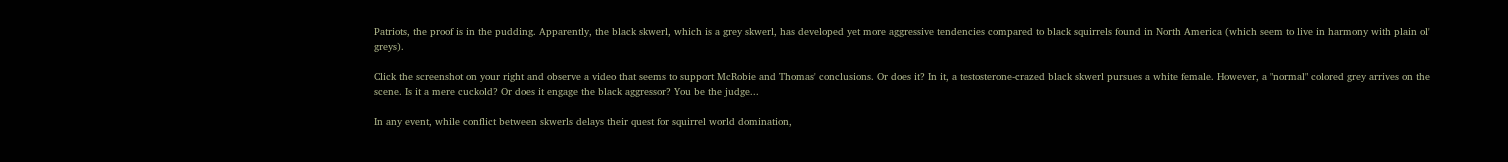Patriots, the proof is in the pudding. Apparently, the black skwerl, which is a grey skwerl, has developed yet more aggressive tendencies compared to black squirrels found in North America (which seem to live in harmony with plain ol' greys).

Click the screenshot on your right and observe a video that seems to support McRobie and Thomas' conclusions. Or does it? In it, a testosterone-crazed black skwerl pursues a white female. However, a "normal" colored grey arrives on the scene. Is it a mere cuckold? Or does it engage the black aggressor? You be the judge...

In any event, while conflict between skwerls delays their quest for squirrel world domination,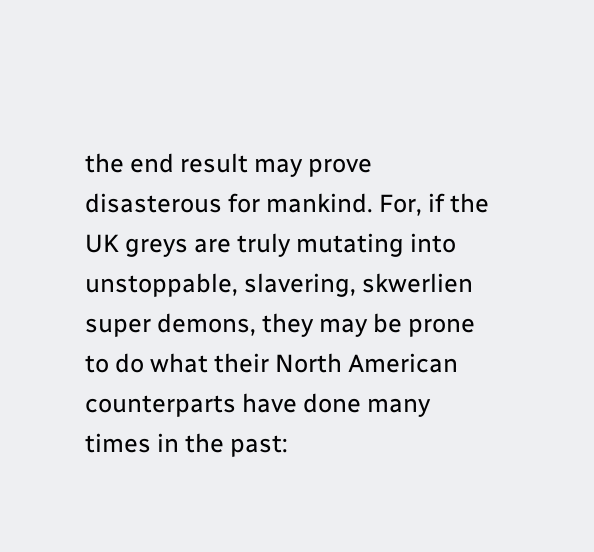the end result may prove disasterous for mankind. For, if the UK greys are truly mutating into unstoppable, slavering, skwerlien super demons, they may be prone to do what their North American counterparts have done many times in the past: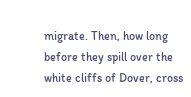migrate. Then, how long before they spill over the white cliffs of Dover, cross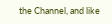the Channel, and like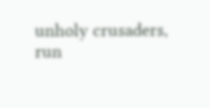unholy crusaders, run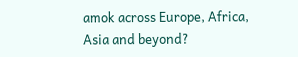amok across Europe, Africa, Asia and beyond?